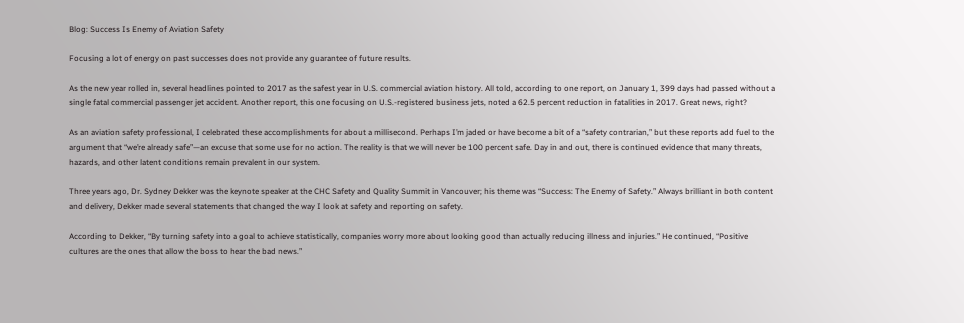Blog: Success Is Enemy of Aviation Safety

Focusing a lot of energy on past successes does not provide any guarantee of future results.

As the new year rolled in, several headlines pointed to 2017 as the safest year in U.S. commercial aviation history. All told, according to one report, on January 1, 399 days had passed without a single fatal commercial passenger jet accident. Another report, this one focusing on U.S.-registered business jets, noted a 62.5 percent reduction in fatalities in 2017. Great news, right?

As an aviation safety professional, I celebrated these accomplishments for about a millisecond. Perhaps I’m jaded or have become a bit of a “safety contrarian,” but these reports add fuel to the argument that “we’re already safe”—an excuse that some use for no action. The reality is that we will never be 100 percent safe. Day in and out, there is continued evidence that many threats, hazards, and other latent conditions remain prevalent in our system.

Three years ago, Dr. Sydney Dekker was the keynote speaker at the CHC Safety and Quality Summit in Vancouver; his theme was “Success: The Enemy of Safety.” Always brilliant in both content and delivery, Dekker made several statements that changed the way I look at safety and reporting on safety.

According to Dekker, “By turning safety into a goal to achieve statistically, companies worry more about looking good than actually reducing illness and injuries.” He continued, “Positive cultures are the ones that allow the boss to hear the bad news.”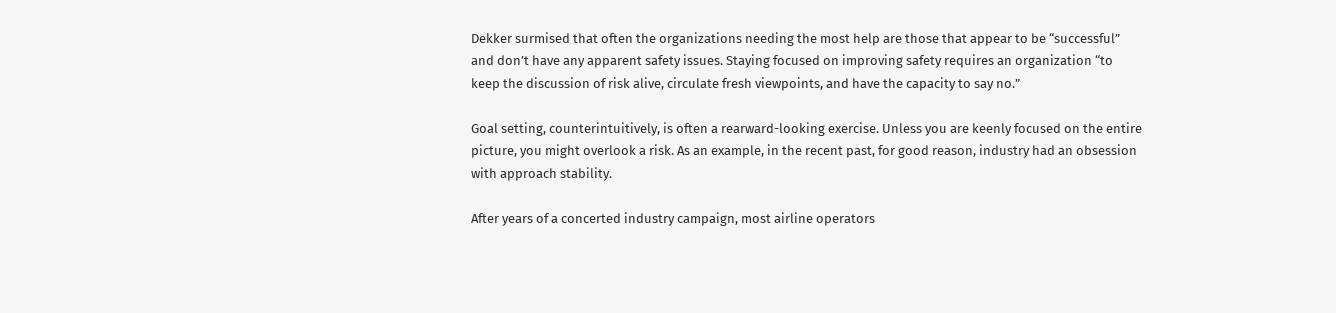Dekker surmised that often the organizations needing the most help are those that appear to be “successful” and don’t have any apparent safety issues. Staying focused on improving safety requires an organization “to keep the discussion of risk alive, circulate fresh viewpoints, and have the capacity to say no.”

Goal setting, counterintuitively, is often a rearward-looking exercise. Unless you are keenly focused on the entire picture, you might overlook a risk. As an example, in the recent past, for good reason, industry had an obsession with approach stability.

After years of a concerted industry campaign, most airline operators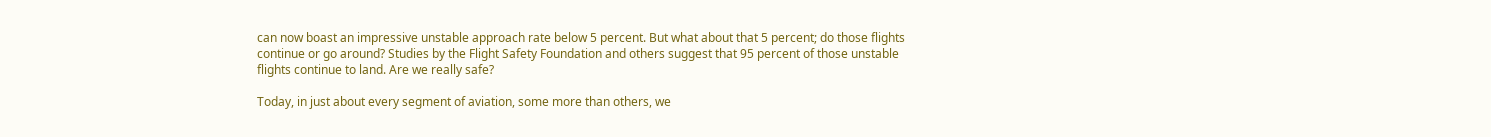can now boast an impressive unstable approach rate below 5 percent. But what about that 5 percent; do those flights continue or go around? Studies by the Flight Safety Foundation and others suggest that 95 percent of those unstable flights continue to land. Are we really safe?

Today, in just about every segment of aviation, some more than others, we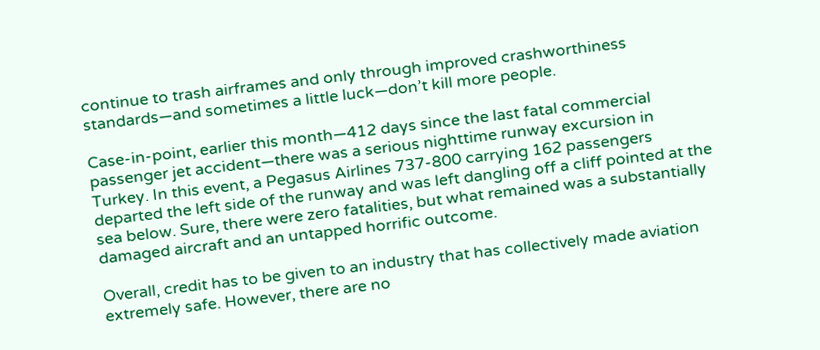continue to trash airframes and only through improved crashworthiness standards—and sometimes a little luck—don’t kill more people.

Case-in-point, earlier this month—412 days since the last fatal commercial passenger jet accident—there was a serious nighttime runway excursion in Turkey. In this event, a Pegasus Airlines 737-800 carrying 162 passengers departed the left side of the runway and was left dangling off a cliff pointed at the sea below. Sure, there were zero fatalities, but what remained was a substantially damaged aircraft and an untapped horrific outcome.

Overall, credit has to be given to an industry that has collectively made aviation extremely safe. However, there are no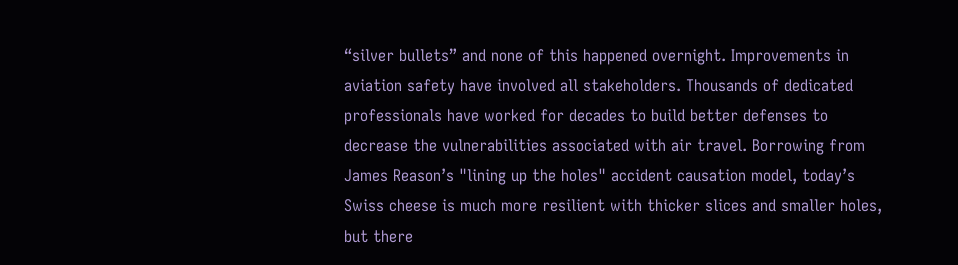“silver bullets” and none of this happened overnight. Improvements in aviation safety have involved all stakeholders. Thousands of dedicated professionals have worked for decades to build better defenses to decrease the vulnerabilities associated with air travel. Borrowing from James Reason’s "lining up the holes" accident causation model, today’s Swiss cheese is much more resilient with thicker slices and smaller holes, but there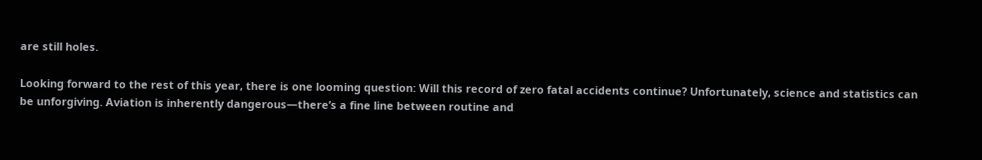are still holes.

Looking forward to the rest of this year, there is one looming question: Will this record of zero fatal accidents continue? Unfortunately, science and statistics can be unforgiving. Aviation is inherently dangerous—there’s a fine line between routine and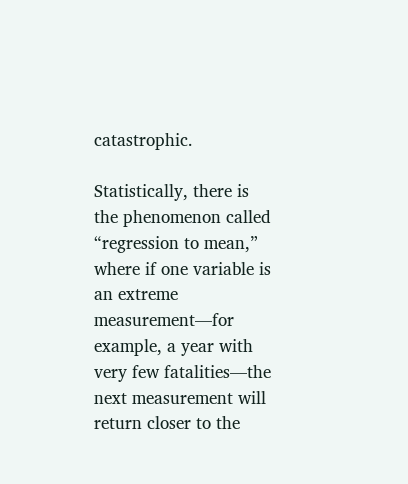catastrophic.

Statistically, there is the phenomenon called “regression to mean,” where if one variable is an extreme measurement—for example, a year with very few fatalities—the next measurement will return closer to the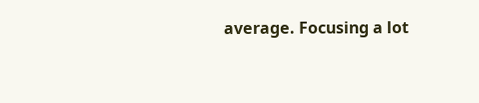average. Focusing a lot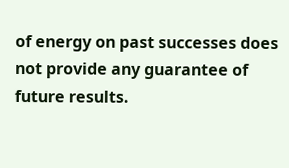of energy on past successes does not provide any guarantee of future results.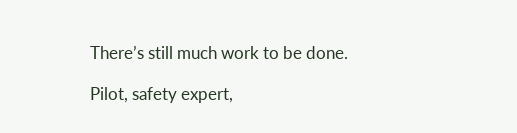There’s still much work to be done.

Pilot, safety expert,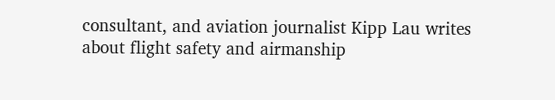consultant, and aviation journalist Kipp Lau writes about flight safety and airmanship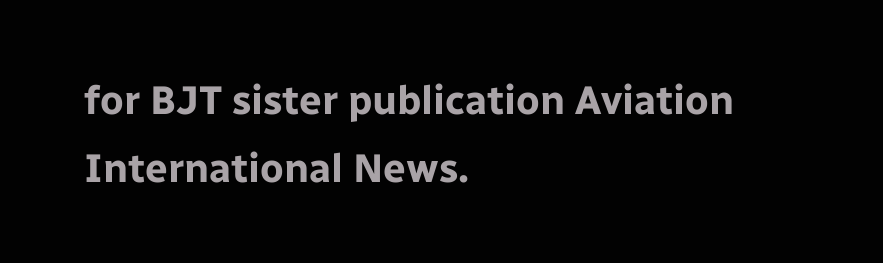for BJT sister publication Aviation International News.